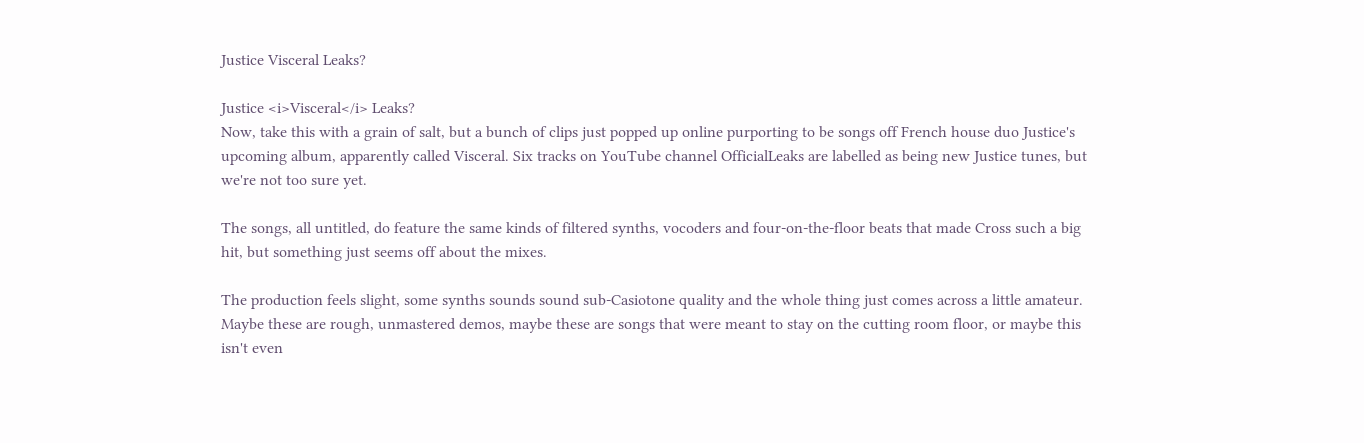Justice Visceral Leaks?

Justice <i>Visceral</i> Leaks?
Now, take this with a grain of salt, but a bunch of clips just popped up online purporting to be songs off French house duo Justice's upcoming album, apparently called Visceral. Six tracks on YouTube channel OfficialLeaks are labelled as being new Justice tunes, but we're not too sure yet.

The songs, all untitled, do feature the same kinds of filtered synths, vocoders and four-on-the-floor beats that made Cross such a big hit, but something just seems off about the mixes.

The production feels slight, some synths sounds sound sub-Casiotone quality and the whole thing just comes across a little amateur. Maybe these are rough, unmastered demos, maybe these are songs that were meant to stay on the cutting room floor, or maybe this isn't even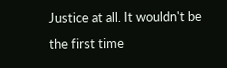Justice at all. It wouldn't be the first time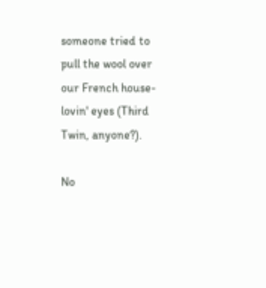someone tried to pull the wool over our French house-lovin' eyes (Third Twin, anyone?).

No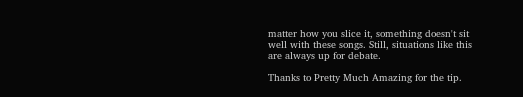matter how you slice it, something doesn't sit well with these songs. Still, situations like this are always up for debate.

Thanks to Pretty Much Amazing for the tip.